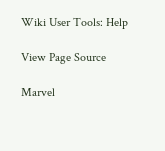Wiki User Tools: Help

View Page Source

Marvel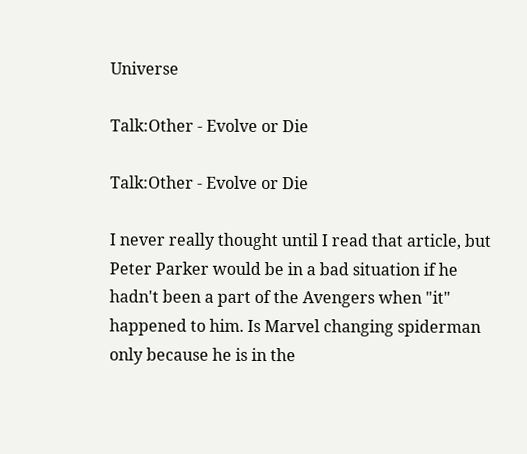Universe

Talk:Other - Evolve or Die

Talk:Other - Evolve or Die

I never really thought until I read that article, but Peter Parker would be in a bad situation if he hadn't been a part of the Avengers when "it" happened to him. Is Marvel changing spiderman only because he is in the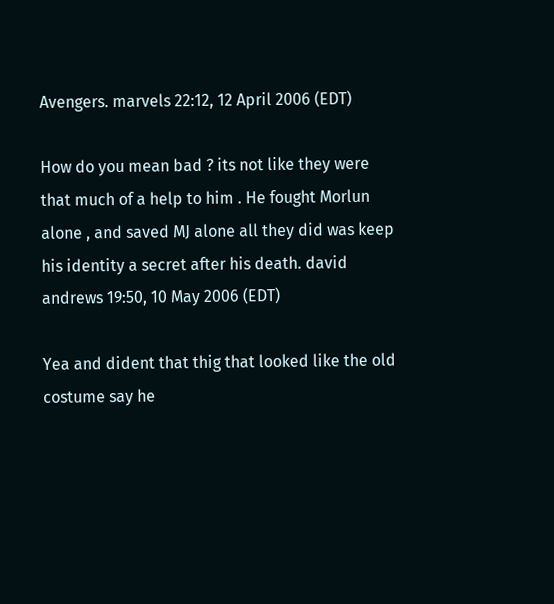Avengers. marvels 22:12, 12 April 2006 (EDT)

How do you mean bad ? its not like they were that much of a help to him . He fought Morlun alone , and saved MJ alone all they did was keep his identity a secret after his death. david andrews 19:50, 10 May 2006 (EDT)

Yea and dident that thig that looked like the old costume say he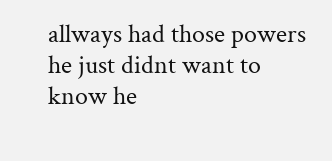allways had those powers he just didnt want to know he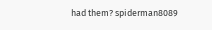had them? spiderman8089